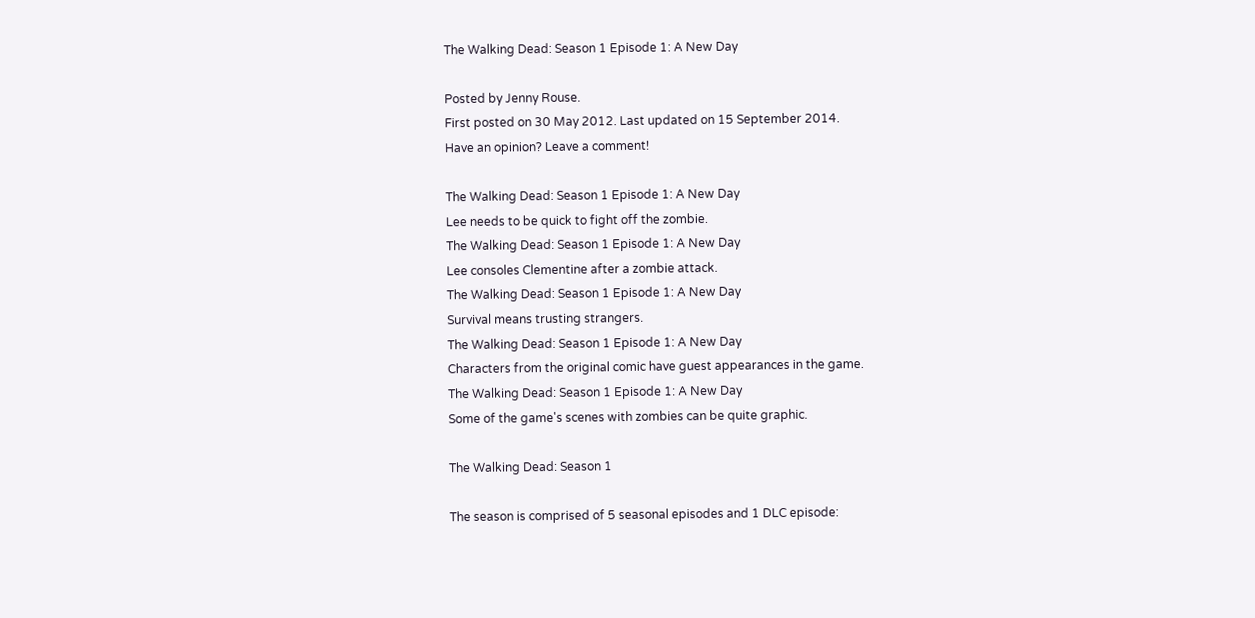The Walking Dead: Season 1 Episode 1: A New Day

Posted by Jenny Rouse.
First posted on 30 May 2012. Last updated on 15 September 2014.
Have an opinion? Leave a comment!

The Walking Dead: Season 1 Episode 1: A New Day
Lee needs to be quick to fight off the zombie.
The Walking Dead: Season 1 Episode 1: A New Day
Lee consoles Clementine after a zombie attack.
The Walking Dead: Season 1 Episode 1: A New Day
Survival means trusting strangers.
The Walking Dead: Season 1 Episode 1: A New Day
Characters from the original comic have guest appearances in the game.
The Walking Dead: Season 1 Episode 1: A New Day
Some of the game's scenes with zombies can be quite graphic.

The Walking Dead: Season 1

The season is comprised of 5 seasonal episodes and 1 DLC episode: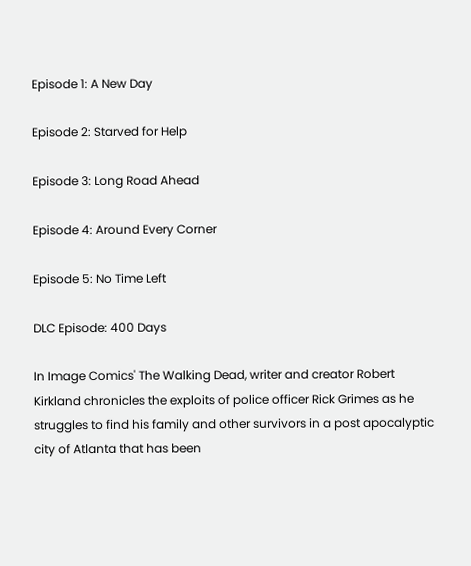Episode 1: A New Day

Episode 2: Starved for Help

Episode 3: Long Road Ahead

Episode 4: Around Every Corner

Episode 5: No Time Left

DLC Episode: 400 Days

In Image Comics' The Walking Dead, writer and creator Robert Kirkland chronicles the exploits of police officer Rick Grimes as he struggles to find his family and other survivors in a post apocalyptic city of Atlanta that has been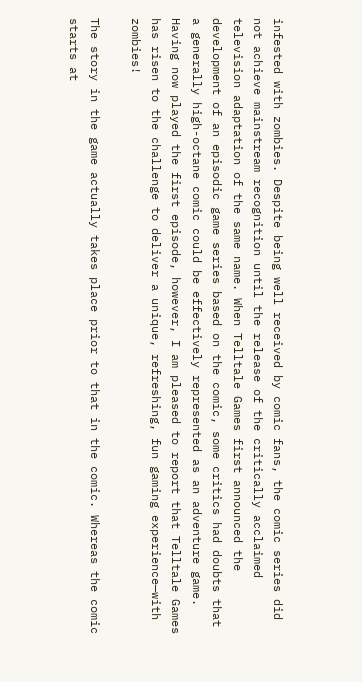infested with zombies. Despite being well received by comic fans, the comic series did not achieve mainstream recognition until the release of the critically acclaimed television adaptation of the same name. When Telltale Games first announced the development of an episodic game series based on the comic, some critics had doubts that a generally high-octane comic could be effectively represented as an adventure game. Having now played the first episode, however, I am pleased to report that Telltale Games has risen to the challenge to deliver a unique, refreshing, fun gaming experience—with zombies!

The story in the game actually takes place prior to that in the comic. Whereas the comic starts at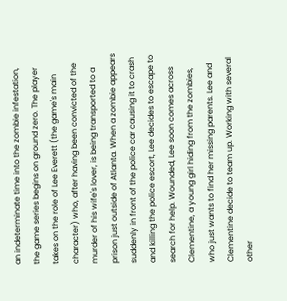an indeterminate time into the zombie infestation, the game series begins on ground zero. The player takes on the role of Lee Everett (the game's main character) who, after having been convicted of the murder of his wife's lover, is being transported to a prison just outside of Atlanta. When a zombie appears suddenly in front of the police car causing it to crash and killing the police escort, Lee decides to escape to search for help. Wounded, Lee soon comes across Clementine, a young girl hiding from the zombies, who just wants to find her missing parents. Lee and Clementine decide to team up. Working with several other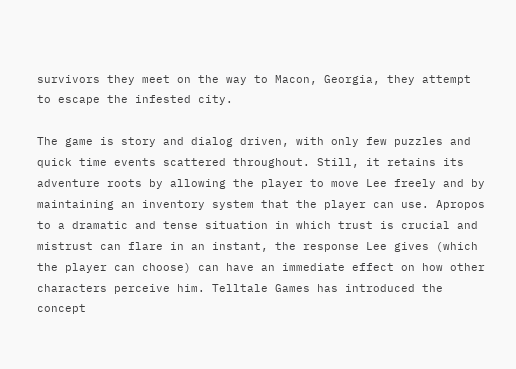survivors they meet on the way to Macon, Georgia, they attempt to escape the infested city.

The game is story and dialog driven, with only few puzzles and quick time events scattered throughout. Still, it retains its adventure roots by allowing the player to move Lee freely and by maintaining an inventory system that the player can use. Apropos to a dramatic and tense situation in which trust is crucial and mistrust can flare in an instant, the response Lee gives (which the player can choose) can have an immediate effect on how other characters perceive him. Telltale Games has introduced the concept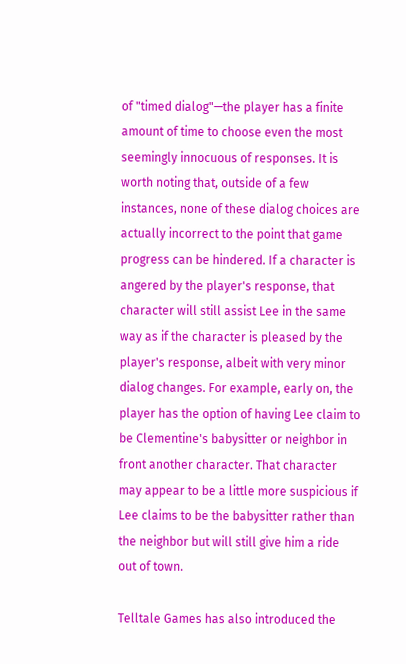of "timed dialog"—the player has a finite amount of time to choose even the most seemingly innocuous of responses. It is worth noting that, outside of a few instances, none of these dialog choices are actually incorrect to the point that game progress can be hindered. If a character is angered by the player's response, that character will still assist Lee in the same way as if the character is pleased by the player's response, albeit with very minor dialog changes. For example, early on, the player has the option of having Lee claim to be Clementine's babysitter or neighbor in front another character. That character may appear to be a little more suspicious if Lee claims to be the babysitter rather than the neighbor but will still give him a ride out of town.

Telltale Games has also introduced the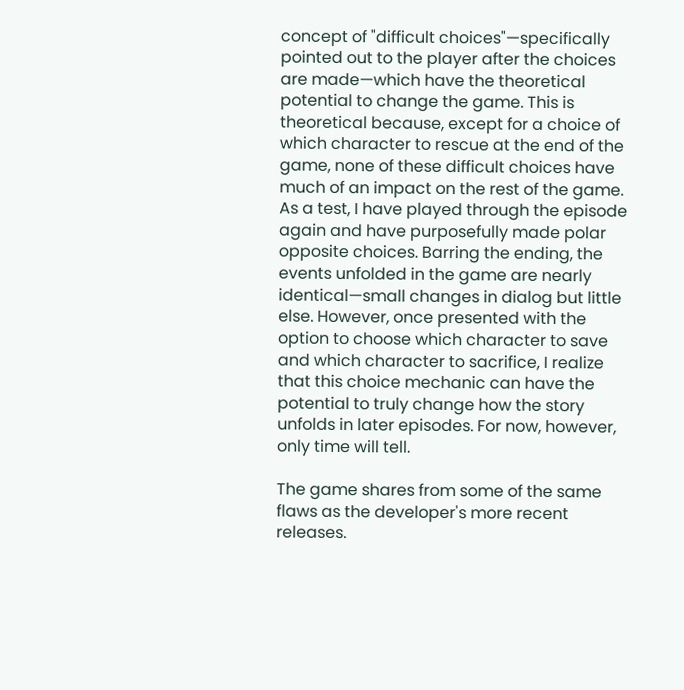concept of "difficult choices"—specifically pointed out to the player after the choices are made—which have the theoretical potential to change the game. This is theoretical because, except for a choice of which character to rescue at the end of the game, none of these difficult choices have much of an impact on the rest of the game. As a test, I have played through the episode again and have purposefully made polar opposite choices. Barring the ending, the events unfolded in the game are nearly identical—small changes in dialog but little else. However, once presented with the option to choose which character to save and which character to sacrifice, I realize that this choice mechanic can have the potential to truly change how the story unfolds in later episodes. For now, however, only time will tell.

The game shares from some of the same flaws as the developer's more recent releases.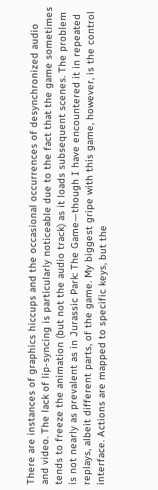There are instances of graphics hiccups and the occasional occurrences of desynchronized audio and video. The lack of lip-syncing is particularly noticeable due to the fact that the game sometimes tends to freeze the animation (but not the audio track) as it loads subsequent scenes. The problem is not nearly as prevalent as in Jurassic Park: The Game—though I have encountered it in repeated replays, albeit different parts, of the game. My biggest gripe with this game, however, is the control interface. Actions are mapped to specific keys, but the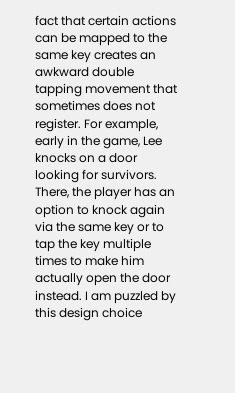fact that certain actions can be mapped to the same key creates an awkward double tapping movement that sometimes does not register. For example, early in the game, Lee knocks on a door looking for survivors. There, the player has an option to knock again via the same key or to tap the key multiple times to make him actually open the door instead. I am puzzled by this design choice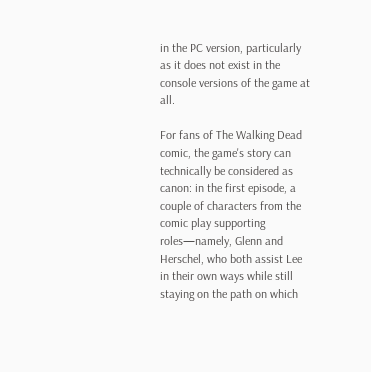in the PC version, particularly as it does not exist in the console versions of the game at all.

For fans of The Walking Dead comic, the game's story can technically be considered as canon: in the first episode, a couple of characters from the comic play supporting roles—namely, Glenn and Herschel, who both assist Lee in their own ways while still staying on the path on which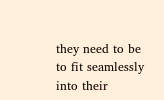they need to be to fit seamlessly into their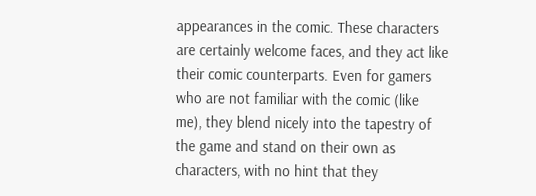appearances in the comic. These characters are certainly welcome faces, and they act like their comic counterparts. Even for gamers who are not familiar with the comic (like me), they blend nicely into the tapestry of the game and stand on their own as characters, with no hint that they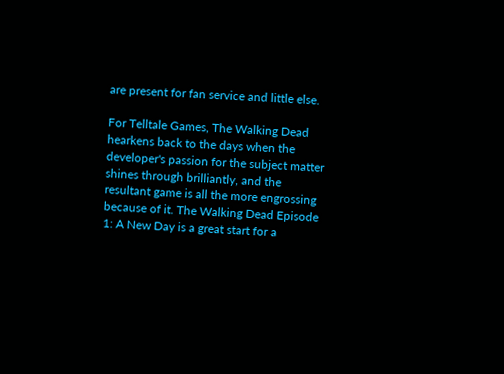are present for fan service and little else.

For Telltale Games, The Walking Dead hearkens back to the days when the developer's passion for the subject matter shines through brilliantly, and the resultant game is all the more engrossing because of it. The Walking Dead Episode 1: A New Day is a great start for a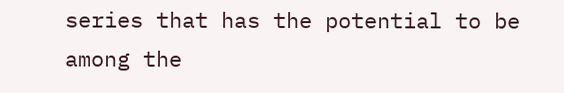series that has the potential to be among the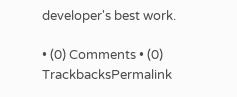developer's best work.

• (0) Comments • (0) TrackbacksPermalink